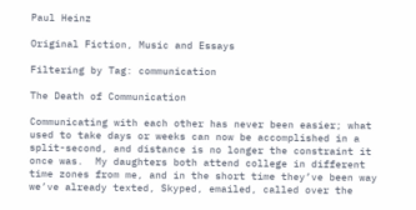Paul Heinz

Original Fiction, Music and Essays

Filtering by Tag: communication

The Death of Communication

Communicating with each other has never been easier; what used to take days or weeks can now be accomplished in a split-second, and distance is no longer the constraint it once was.  My daughters both attend college in different time zones from me, and in the short time they’ve been way we’ve already texted, Skyped, emailed, called over the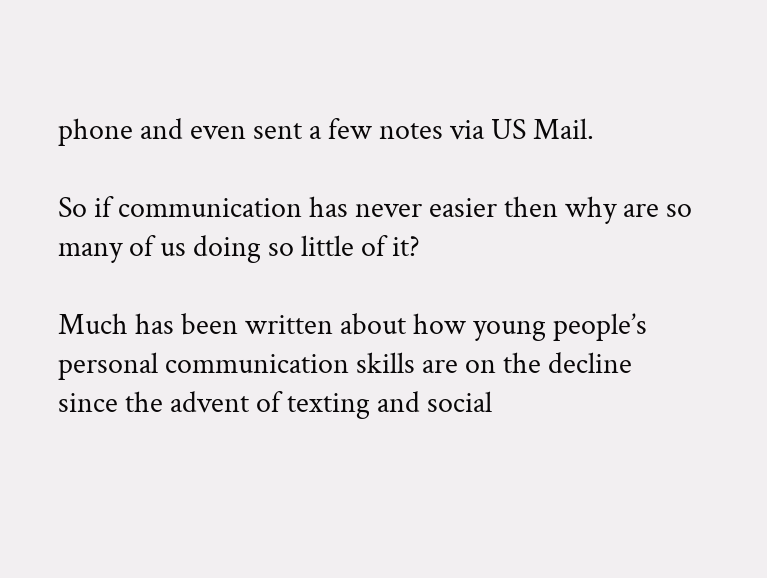phone and even sent a few notes via US Mail.

So if communication has never easier then why are so many of us doing so little of it?

Much has been written about how young people’s personal communication skills are on the decline since the advent of texting and social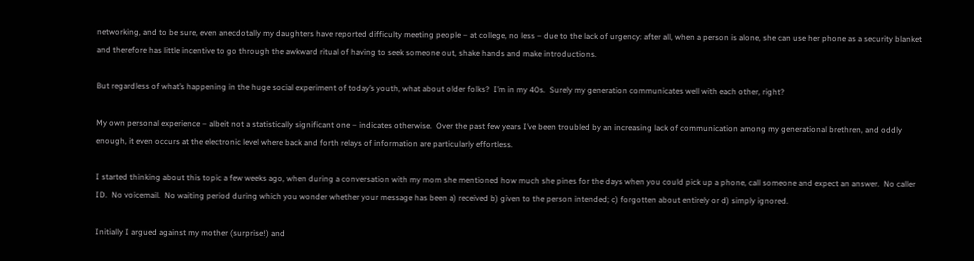networking, and to be sure, even anecdotally my daughters have reported difficulty meeting people – at college, no less – due to the lack of urgency: after all, when a person is alone, she can use her phone as a security blanket and therefore has little incentive to go through the awkward ritual of having to seek someone out, shake hands and make introductions.

But regardless of what’s happening in the huge social experiment of today’s youth, what about older folks?  I’m in my 40s.  Surely my generation communicates well with each other, right?

My own personal experience – albeit not a statistically significant one – indicates otherwise.  Over the past few years I’ve been troubled by an increasing lack of communication among my generational brethren, and oddly enough, it even occurs at the electronic level where back and forth relays of information are particularly effortless.

I started thinking about this topic a few weeks ago, when during a conversation with my mom she mentioned how much she pines for the days when you could pick up a phone, call someone and expect an answer.  No caller ID.  No voicemail.  No waiting period during which you wonder whether your message has been a) received b) given to the person intended; c) forgotten about entirely or d) simply ignored.

Initially I argued against my mother (surprise!) and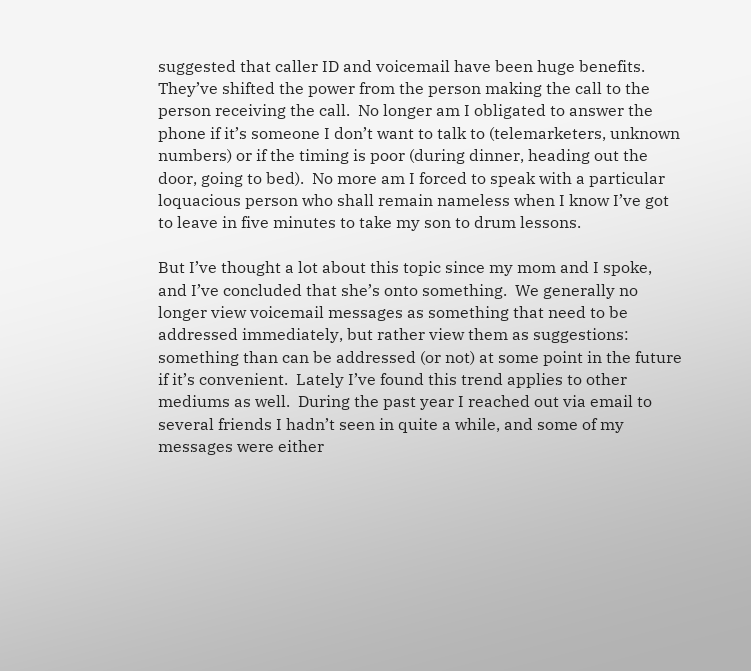suggested that caller ID and voicemail have been huge benefits.  They’ve shifted the power from the person making the call to the person receiving the call.  No longer am I obligated to answer the phone if it’s someone I don’t want to talk to (telemarketers, unknown numbers) or if the timing is poor (during dinner, heading out the door, going to bed).  No more am I forced to speak with a particular loquacious person who shall remain nameless when I know I’ve got to leave in five minutes to take my son to drum lessons.

But I’ve thought a lot about this topic since my mom and I spoke, and I’ve concluded that she’s onto something.  We generally no longer view voicemail messages as something that need to be addressed immediately, but rather view them as suggestions: something than can be addressed (or not) at some point in the future if it’s convenient.  Lately I’ve found this trend applies to other mediums as well.  During the past year I reached out via email to several friends I hadn’t seen in quite a while, and some of my messages were either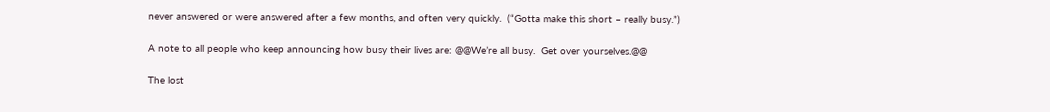never answered or were answered after a few months, and often very quickly.  (“Gotta make this short – really busy.”)

A note to all people who keep announcing how busy their lives are: @@We’re all busy.  Get over yourselves.@@

The lost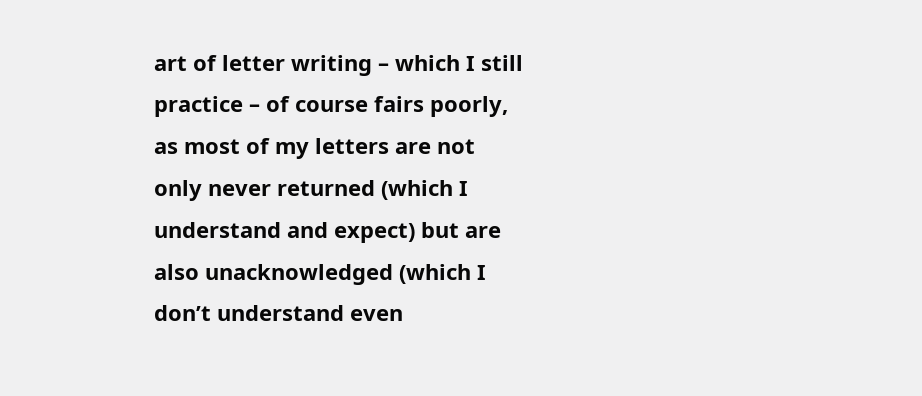art of letter writing – which I still practice – of course fairs poorly, as most of my letters are not only never returned (which I understand and expect) but are also unacknowledged (which I don’t understand even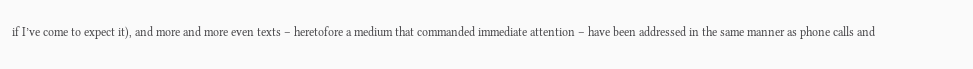if I’ve come to expect it), and more and more even texts – heretofore a medium that commanded immediate attention – have been addressed in the same manner as phone calls and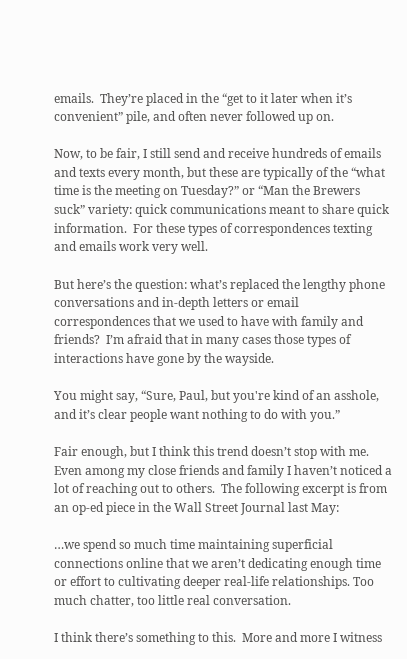emails.  They’re placed in the “get to it later when it’s convenient” pile, and often never followed up on.

Now, to be fair, I still send and receive hundreds of emails and texts every month, but these are typically of the “what time is the meeting on Tuesday?” or “Man the Brewers suck” variety: quick communications meant to share quick information.  For these types of correspondences texting and emails work very well.

But here’s the question: what’s replaced the lengthy phone conversations and in-depth letters or email correspondences that we used to have with family and friends?  I’m afraid that in many cases those types of interactions have gone by the wayside.

You might say, “Sure, Paul, but you're kind of an asshole, and it’s clear people want nothing to do with you.”

Fair enough, but I think this trend doesn’t stop with me.  Even among my close friends and family I haven’t noticed a lot of reaching out to others.  The following excerpt is from an op-ed piece in the Wall Street Journal last May:

…we spend so much time maintaining superficial connections online that we aren’t dedicating enough time or effort to cultivating deeper real-life relationships. Too much chatter, too little real conversation.

I think there’s something to this.  More and more I witness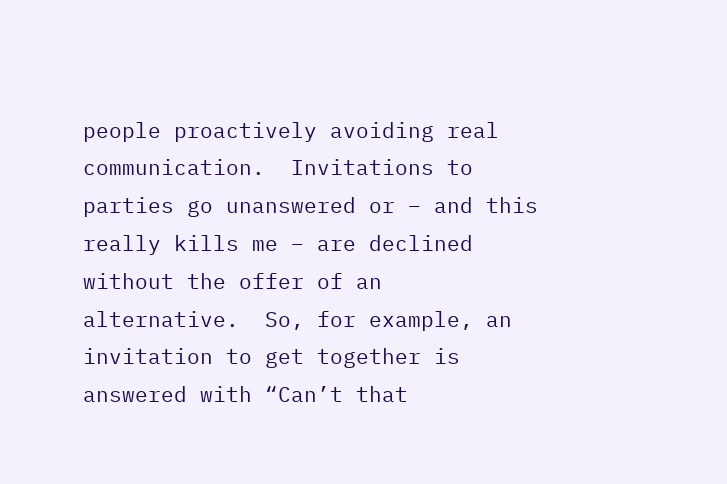people proactively avoiding real communication.  Invitations to parties go unanswered or – and this really kills me – are declined without the offer of an alternative.  So, for example, an invitation to get together is answered with “Can’t that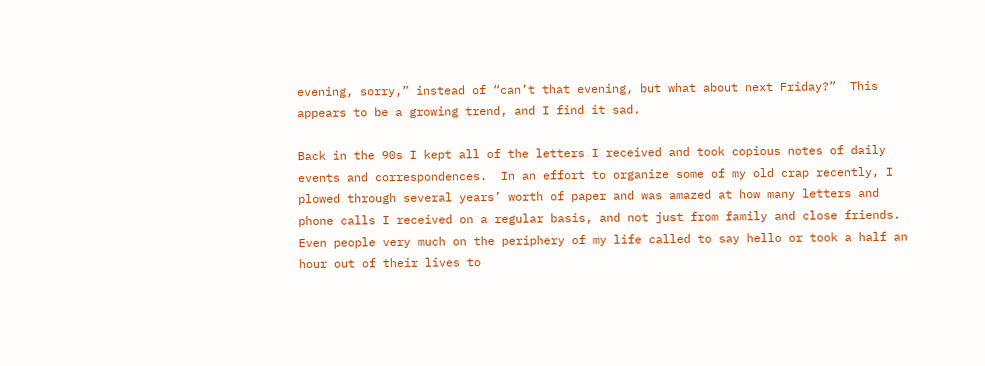evening, sorry,” instead of “can’t that evening, but what about next Friday?”  This appears to be a growing trend, and I find it sad.

Back in the 90s I kept all of the letters I received and took copious notes of daily events and correspondences.  In an effort to organize some of my old crap recently, I plowed through several years’ worth of paper and was amazed at how many letters and phone calls I received on a regular basis, and not just from family and close friends.  Even people very much on the periphery of my life called to say hello or took a half an hour out of their lives to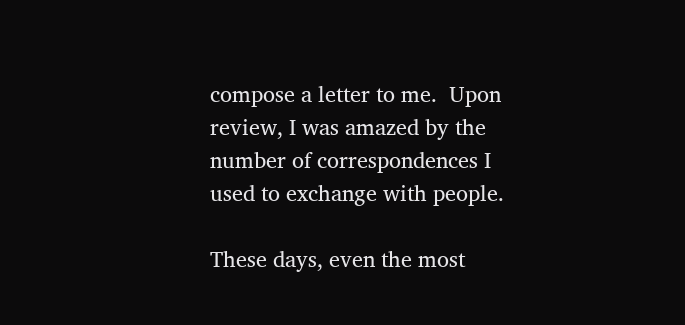compose a letter to me.  Upon review, I was amazed by the number of correspondences I used to exchange with people.

These days, even the most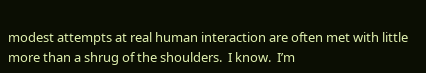modest attempts at real human interaction are often met with little more than a shrug of the shoulders.  I know.  I’m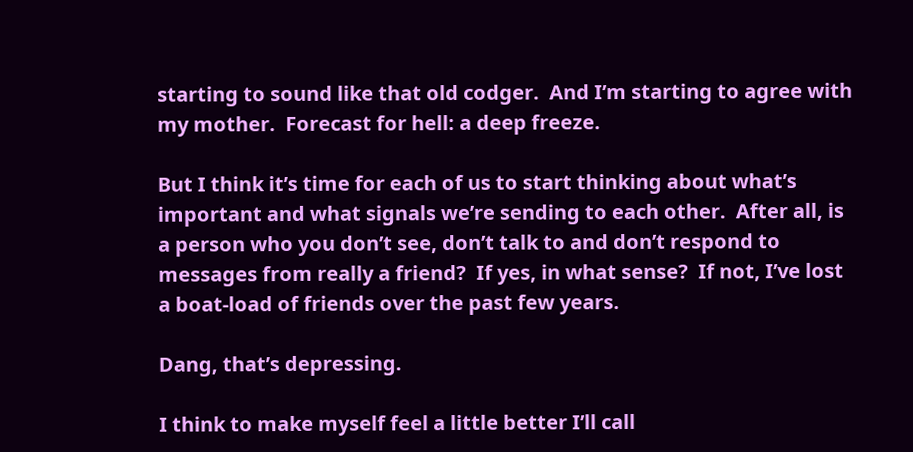starting to sound like that old codger.  And I’m starting to agree with my mother.  Forecast for hell: a deep freeze.

But I think it’s time for each of us to start thinking about what’s important and what signals we’re sending to each other.  After all, is a person who you don’t see, don’t talk to and don’t respond to messages from really a friend?  If yes, in what sense?  If not, I’ve lost a boat-load of friends over the past few years.

Dang, that’s depressing.

I think to make myself feel a little better I’ll call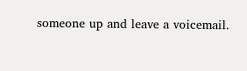someone up and leave a voicemail.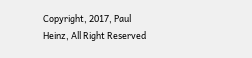Copyright, 2017, Paul Heinz, All Right Reserved